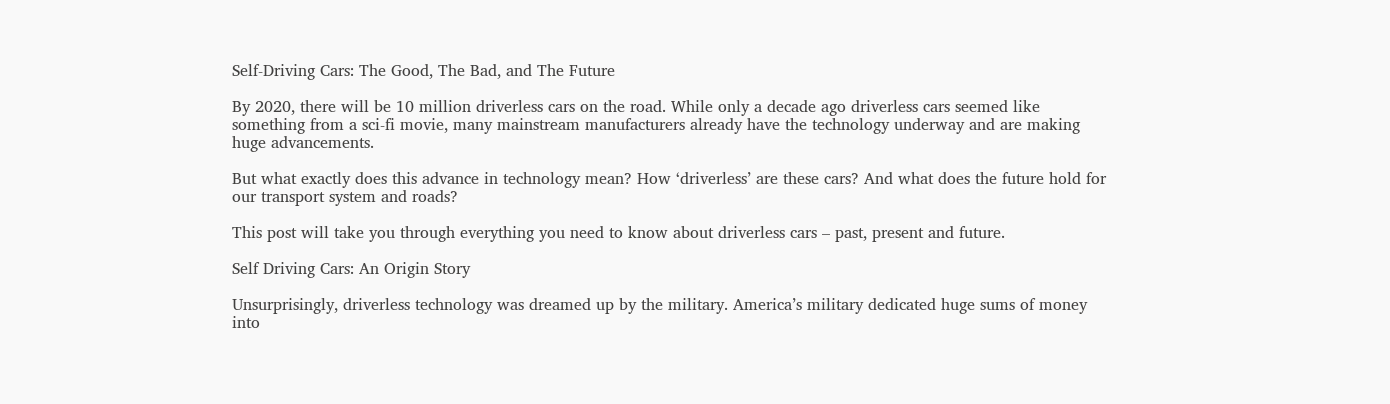Self-Driving Cars: The Good, The Bad, and The Future

By 2020, there will be 10 million driverless cars on the road. While only a decade ago driverless cars seemed like something from a sci-fi movie, many mainstream manufacturers already have the technology underway and are making huge advancements.

But what exactly does this advance in technology mean? How ‘driverless’ are these cars? And what does the future hold for our transport system and roads?

This post will take you through everything you need to know about driverless cars – past, present and future.

Self Driving Cars: An Origin Story

Unsurprisingly, driverless technology was dreamed up by the military. America’s military dedicated huge sums of money into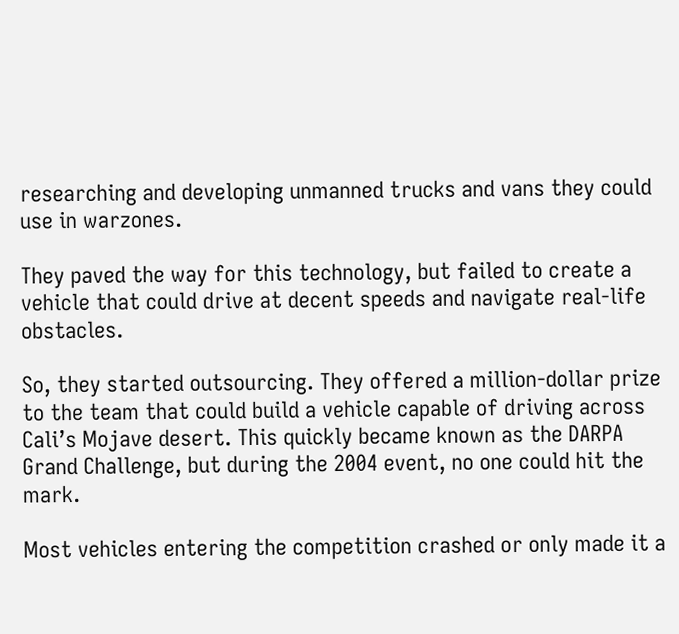researching and developing unmanned trucks and vans they could use in warzones.

They paved the way for this technology, but failed to create a vehicle that could drive at decent speeds and navigate real-life obstacles.

So, they started outsourcing. They offered a million-dollar prize to the team that could build a vehicle capable of driving across Cali’s Mojave desert. This quickly became known as the DARPA Grand Challenge, but during the 2004 event, no one could hit the mark.

Most vehicles entering the competition crashed or only made it a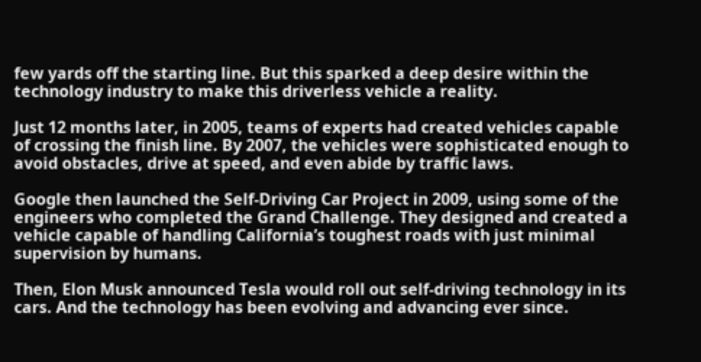few yards off the starting line. But this sparked a deep desire within the technology industry to make this driverless vehicle a reality.

Just 12 months later, in 2005, teams of experts had created vehicles capable of crossing the finish line. By 2007, the vehicles were sophisticated enough to avoid obstacles, drive at speed, and even abide by traffic laws.

Google then launched the Self-Driving Car Project in 2009, using some of the engineers who completed the Grand Challenge. They designed and created a vehicle capable of handling California’s toughest roads with just minimal supervision by humans.

Then, Elon Musk announced Tesla would roll out self-driving technology in its cars. And the technology has been evolving and advancing ever since.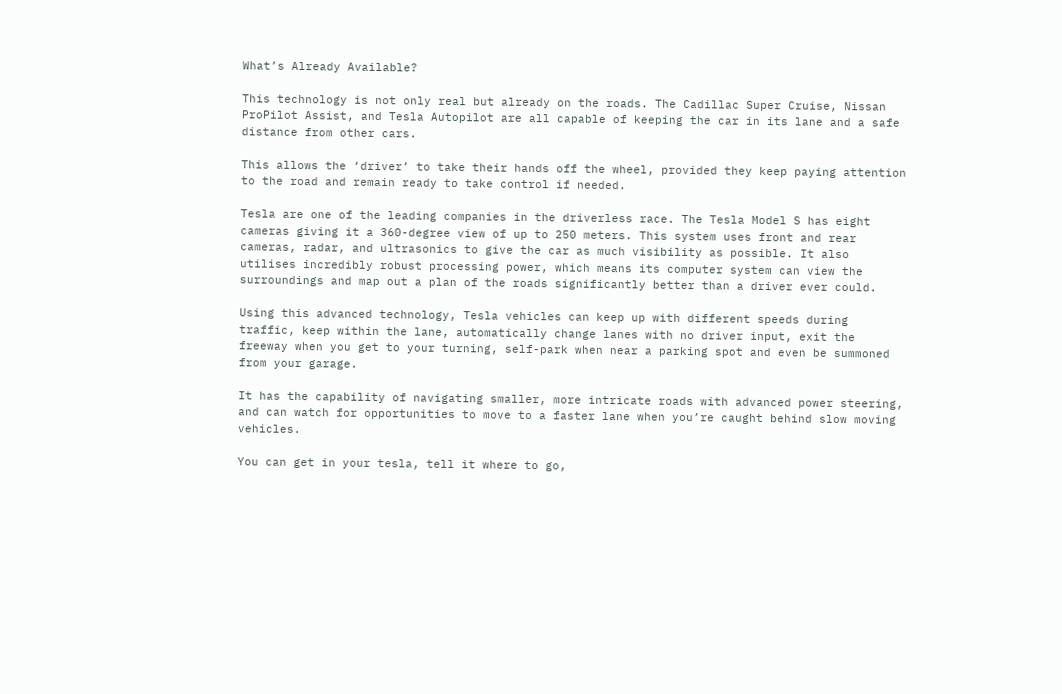What’s Already Available?

This technology is not only real but already on the roads. The Cadillac Super Cruise, Nissan ProPilot Assist, and Tesla Autopilot are all capable of keeping the car in its lane and a safe distance from other cars.

This allows the ‘driver’ to take their hands off the wheel, provided they keep paying attention to the road and remain ready to take control if needed.

Tesla are one of the leading companies in the driverless race. The Tesla Model S has eight cameras giving it a 360-degree view of up to 250 meters. This system uses front and rear cameras, radar, and ultrasonics to give the car as much visibility as possible. It also utilises incredibly robust processing power, which means its computer system can view the surroundings and map out a plan of the roads significantly better than a driver ever could.

Using this advanced technology, Tesla vehicles can keep up with different speeds during traffic, keep within the lane, automatically change lanes with no driver input, exit the freeway when you get to your turning, self-park when near a parking spot and even be summoned from your garage.

It has the capability of navigating smaller, more intricate roads with advanced power steering, and can watch for opportunities to move to a faster lane when you’re caught behind slow moving vehicles.

You can get in your tesla, tell it where to go,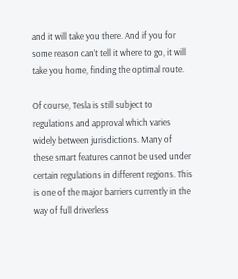and it will take you there. And if you for some reason can’t tell it where to go, it will take you home, finding the optimal route.

Of course, Tesla is still subject to regulations and approval which varies widely between jurisdictions. Many of these smart features cannot be used under certain regulations in different regions. This is one of the major barriers currently in the way of full driverless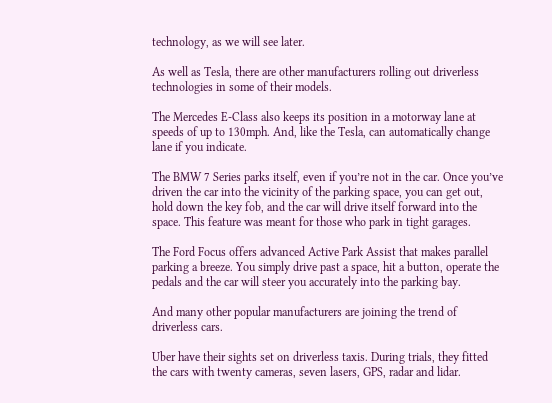technology, as we will see later.

As well as Tesla, there are other manufacturers rolling out driverless technologies in some of their models.

The Mercedes E-Class also keeps its position in a motorway lane at speeds of up to 130mph. And, like the Tesla, can automatically change lane if you indicate.

The BMW 7 Series parks itself, even if you’re not in the car. Once you’ve driven the car into the vicinity of the parking space, you can get out, hold down the key fob, and the car will drive itself forward into the space. This feature was meant for those who park in tight garages.

The Ford Focus offers advanced Active Park Assist that makes parallel parking a breeze. You simply drive past a space, hit a button, operate the pedals and the car will steer you accurately into the parking bay.

And many other popular manufacturers are joining the trend of driverless cars.

Uber have their sights set on driverless taxis. During trials, they fitted the cars with twenty cameras, seven lasers, GPS, radar and lidar.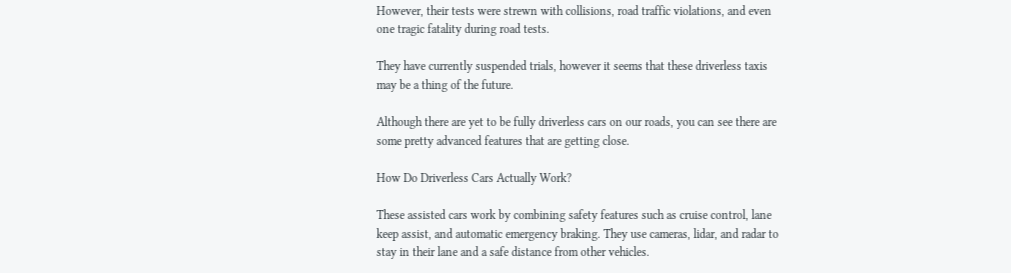However, their tests were strewn with collisions, road traffic violations, and even one tragic fatality during road tests.

They have currently suspended trials, however it seems that these driverless taxis may be a thing of the future.

Although there are yet to be fully driverless cars on our roads, you can see there are some pretty advanced features that are getting close.

How Do Driverless Cars Actually Work?

These assisted cars work by combining safety features such as cruise control, lane keep assist, and automatic emergency braking. They use cameras, lidar, and radar to stay in their lane and a safe distance from other vehicles.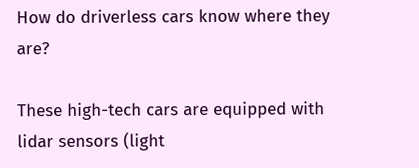How do driverless cars know where they are?

These high-tech cars are equipped with lidar sensors (light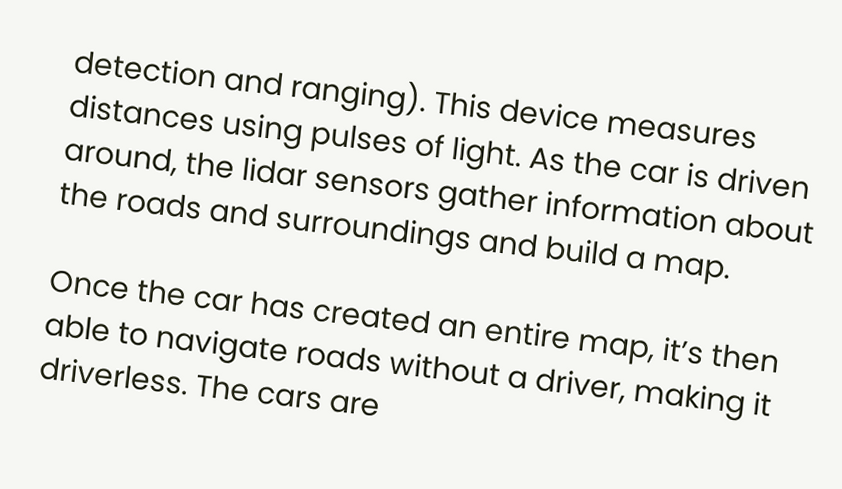detection and ranging). This device measures distances using pulses of light. As the car is driven around, the lidar sensors gather information about the roads and surroundings and build a map.

Once the car has created an entire map, it’s then able to navigate roads without a driver, making it driverless. The cars are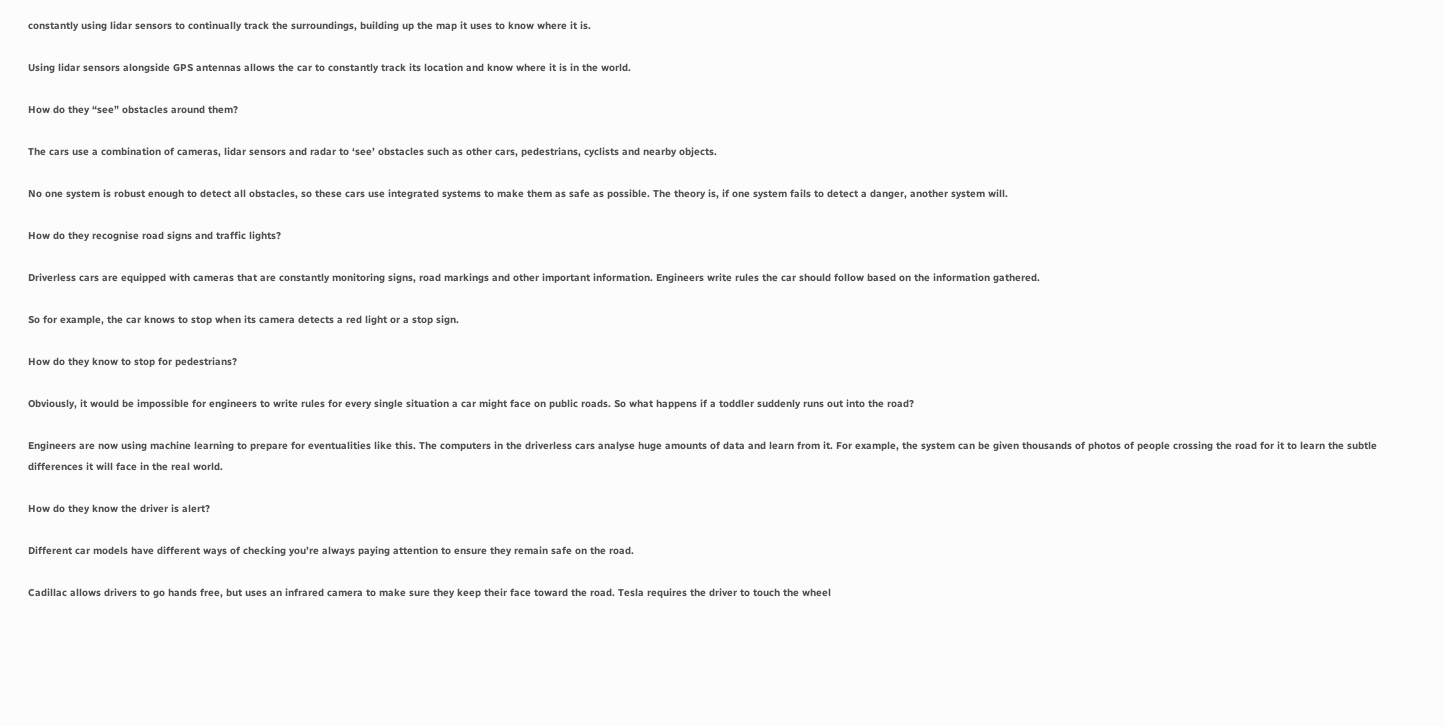constantly using lidar sensors to continually track the surroundings, building up the map it uses to know where it is.

Using lidar sensors alongside GPS antennas allows the car to constantly track its location and know where it is in the world.

How do they “see” obstacles around them?

The cars use a combination of cameras, lidar sensors and radar to ‘see’ obstacles such as other cars, pedestrians, cyclists and nearby objects.

No one system is robust enough to detect all obstacles, so these cars use integrated systems to make them as safe as possible. The theory is, if one system fails to detect a danger, another system will.

How do they recognise road signs and traffic lights?

Driverless cars are equipped with cameras that are constantly monitoring signs, road markings and other important information. Engineers write rules the car should follow based on the information gathered.

So for example, the car knows to stop when its camera detects a red light or a stop sign.

How do they know to stop for pedestrians?

Obviously, it would be impossible for engineers to write rules for every single situation a car might face on public roads. So what happens if a toddler suddenly runs out into the road?

Engineers are now using machine learning to prepare for eventualities like this. The computers in the driverless cars analyse huge amounts of data and learn from it. For example, the system can be given thousands of photos of people crossing the road for it to learn the subtle differences it will face in the real world.

How do they know the driver is alert?

Different car models have different ways of checking you’re always paying attention to ensure they remain safe on the road.

Cadillac allows drivers to go hands free, but uses an infrared camera to make sure they keep their face toward the road. Tesla requires the driver to touch the wheel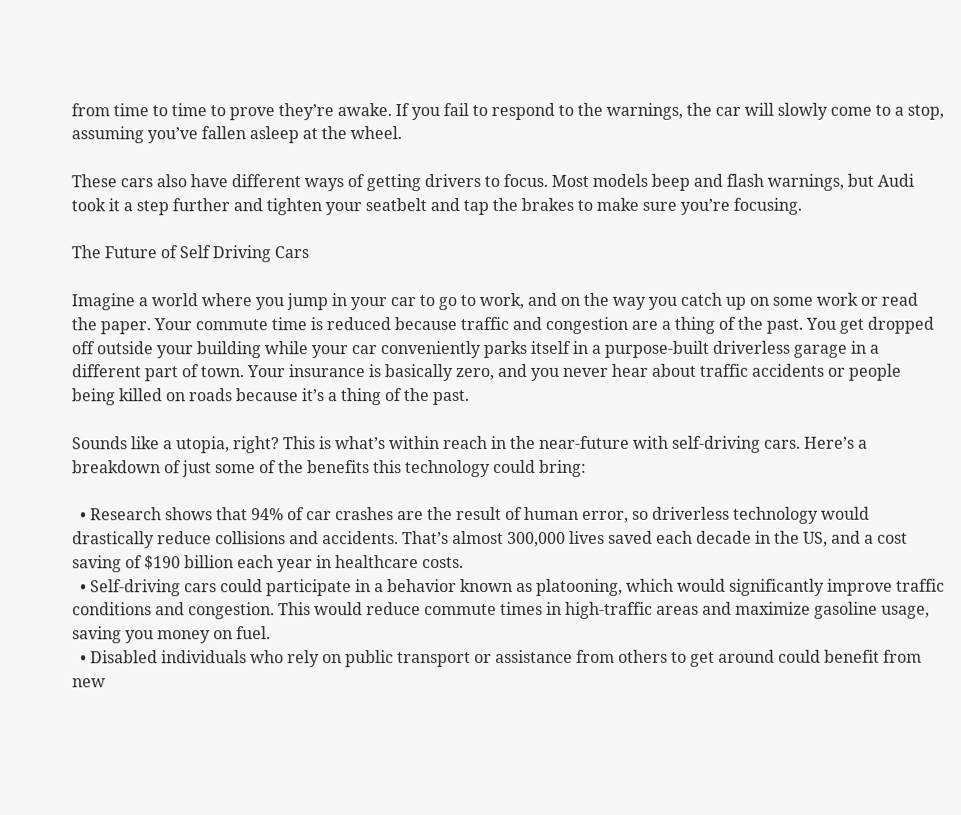from time to time to prove they’re awake. If you fail to respond to the warnings, the car will slowly come to a stop, assuming you’ve fallen asleep at the wheel.

These cars also have different ways of getting drivers to focus. Most models beep and flash warnings, but Audi took it a step further and tighten your seatbelt and tap the brakes to make sure you’re focusing.

The Future of Self Driving Cars

Imagine a world where you jump in your car to go to work, and on the way you catch up on some work or read the paper. Your commute time is reduced because traffic and congestion are a thing of the past. You get dropped off outside your building while your car conveniently parks itself in a purpose-built driverless garage in a different part of town. Your insurance is basically zero, and you never hear about traffic accidents or people being killed on roads because it’s a thing of the past.

Sounds like a utopia, right? This is what’s within reach in the near-future with self-driving cars. Here’s a breakdown of just some of the benefits this technology could bring:

  • Research shows that 94% of car crashes are the result of human error, so driverless technology would drastically reduce collisions and accidents. That’s almost 300,000 lives saved each decade in the US, and a cost saving of $190 billion each year in healthcare costs.
  • Self-driving cars could participate in a behavior known as platooning, which would significantly improve traffic conditions and congestion. This would reduce commute times in high-traffic areas and maximize gasoline usage, saving you money on fuel.
  • Disabled individuals who rely on public transport or assistance from others to get around could benefit from new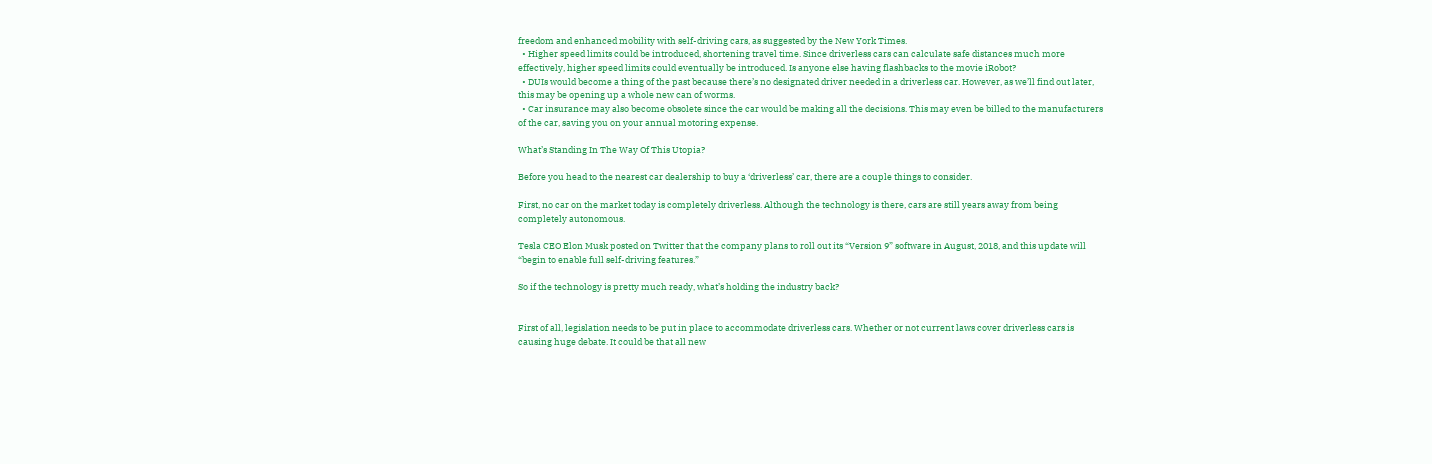freedom and enhanced mobility with self-driving cars, as suggested by the New York Times.
  • Higher speed limits could be introduced, shortening travel time. Since driverless cars can calculate safe distances much more effectively, higher speed limits could eventually be introduced. Is anyone else having flashbacks to the movie iRobot?
  • DUIs would become a thing of the past because there’s no designated driver needed in a driverless car. However, as we’ll find out later, this may be opening up a whole new can of worms.
  • Car insurance may also become obsolete since the car would be making all the decisions. This may even be billed to the manufacturers of the car, saving you on your annual motoring expense.

What’s Standing In The Way Of This Utopia?

Before you head to the nearest car dealership to buy a ‘driverless’ car, there are a couple things to consider.

First, no car on the market today is completely driverless. Although the technology is there, cars are still years away from being completely autonomous.

Tesla CEO Elon Musk posted on Twitter that the company plans to roll out its “Version 9” software in August, 2018, and this update will “begin to enable full self-driving features.”

So if the technology is pretty much ready, what’s holding the industry back?


First of all, legislation needs to be put in place to accommodate driverless cars. Whether or not current laws cover driverless cars is causing huge debate. It could be that all new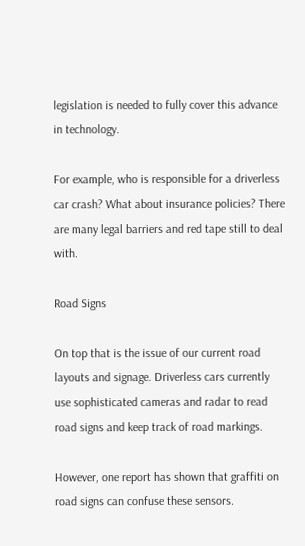legislation is needed to fully cover this advance in technology.

For example, who is responsible for a driverless car crash? What about insurance policies? There are many legal barriers and red tape still to deal with.

Road Signs

On top that is the issue of our current road layouts and signage. Driverless cars currently use sophisticated cameras and radar to read road signs and keep track of road markings.

However, one report has shown that graffiti on road signs can confuse these sensors.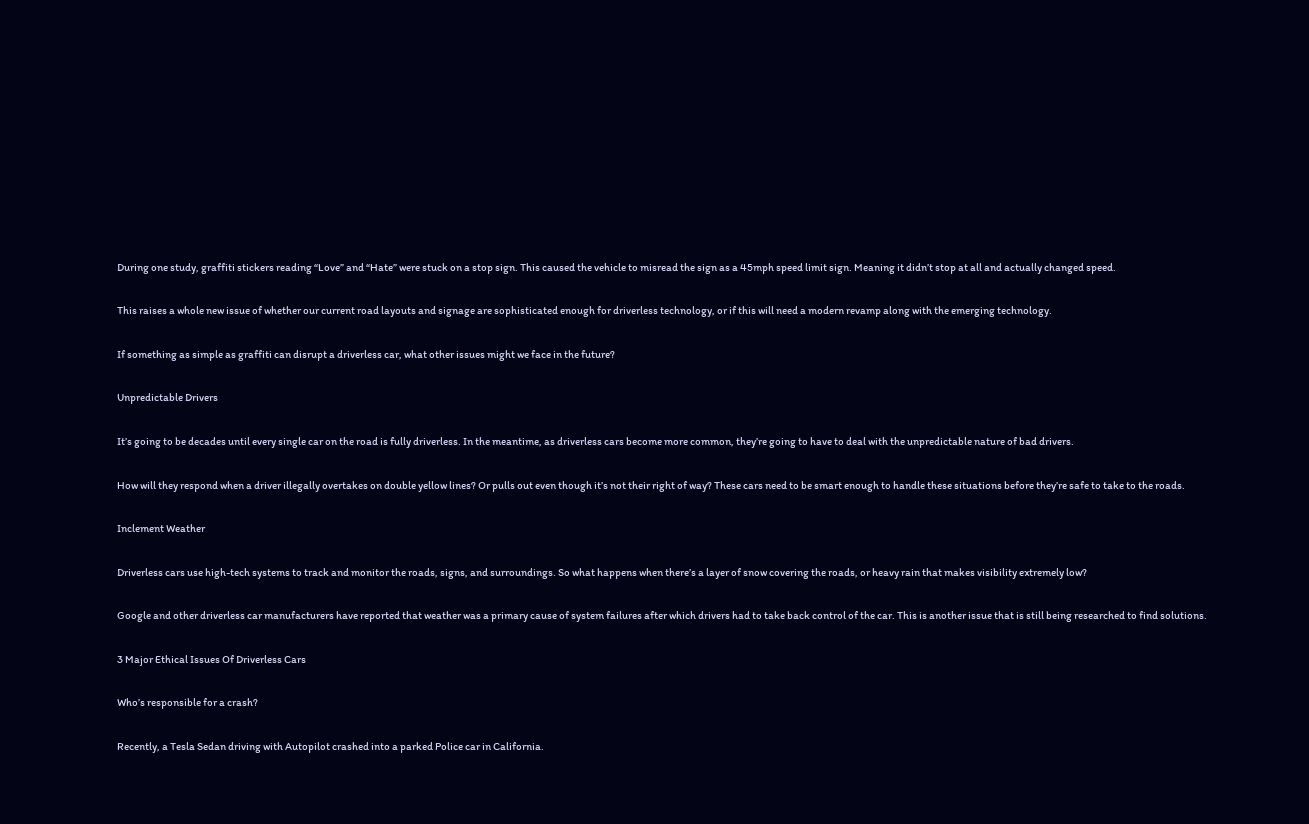During one study, graffiti stickers reading “Love” and “Hate” were stuck on a stop sign. This caused the vehicle to misread the sign as a 45mph speed limit sign. Meaning it didn’t stop at all and actually changed speed.

This raises a whole new issue of whether our current road layouts and signage are sophisticated enough for driverless technology, or if this will need a modern revamp along with the emerging technology.

If something as simple as graffiti can disrupt a driverless car, what other issues might we face in the future?

Unpredictable Drivers

It’s going to be decades until every single car on the road is fully driverless. In the meantime, as driverless cars become more common, they’re going to have to deal with the unpredictable nature of bad drivers.

How will they respond when a driver illegally overtakes on double yellow lines? Or pulls out even though it’s not their right of way? These cars need to be smart enough to handle these situations before they’re safe to take to the roads.

Inclement Weather

Driverless cars use high-tech systems to track and monitor the roads, signs, and surroundings. So what happens when there’s a layer of snow covering the roads, or heavy rain that makes visibility extremely low?

Google and other driverless car manufacturers have reported that weather was a primary cause of system failures after which drivers had to take back control of the car. This is another issue that is still being researched to find solutions.

3 Major Ethical Issues Of Driverless Cars

Who’s responsible for a crash?

Recently, a Tesla Sedan driving with Autopilot crashed into a parked Police car in California.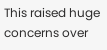This raised huge concerns over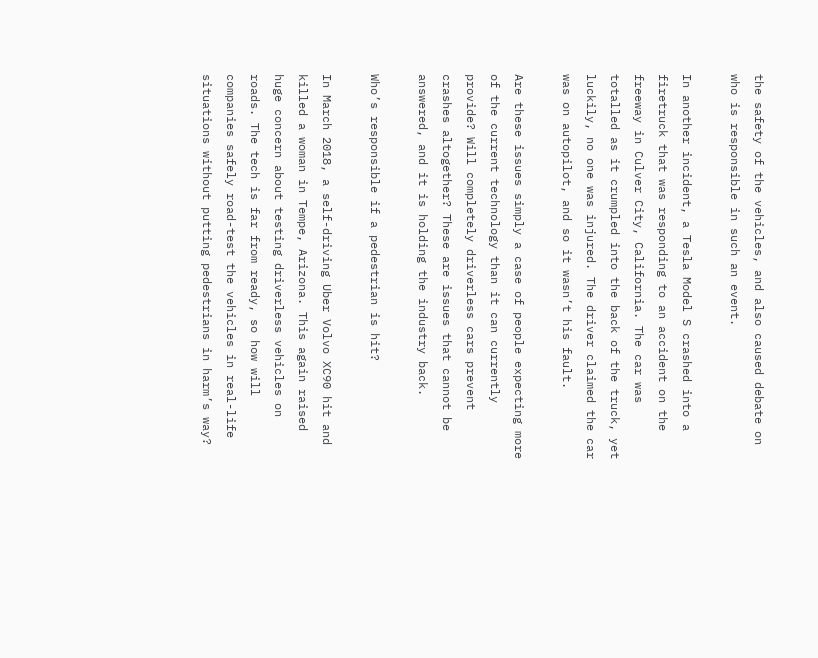the safety of the vehicles, and also caused debate on who is responsible in such an event.

In another incident, a Tesla Model S crashed into a firetruck that was responding to an accident on the freeway in Culver City, California. The car was totalled as it crumpled into the back of the truck, yet luckily, no one was injured. The driver claimed the car was on autopilot, and so it wasn’t his fault.

Are these issues simply a case of people expecting more of the current technology than it can currently provide? Will completely driverless cars prevent crashes altogether? These are issues that cannot be answered, and it is holding the industry back.

Who’s responsible if a pedestrian is hit?

In March 2018, a self-driving Uber Volvo XC90 hit and killed a woman in Tempe, Arizona. This again raised huge concern about testing driverless vehicles on roads. The tech is far from ready, so how will companies safely road-test the vehicles in real-life situations without putting pedestrians in harm’s way?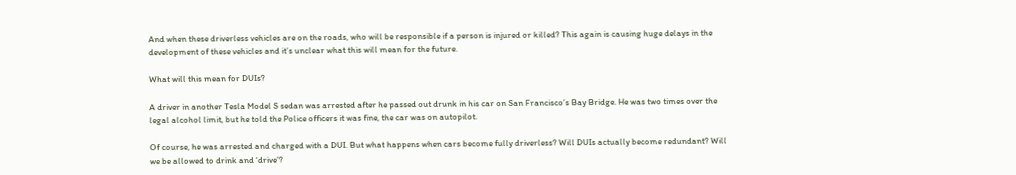And when these driverless vehicles are on the roads, who will be responsible if a person is injured or killed? This again is causing huge delays in the development of these vehicles and it’s unclear what this will mean for the future.

What will this mean for DUIs?

A driver in another Tesla Model S sedan was arrested after he passed out drunk in his car on San Francisco’s Bay Bridge. He was two times over the legal alcohol limit, but he told the Police officers it was fine, the car was on autopilot.

Of course, he was arrested and charged with a DUI. But what happens when cars become fully driverless? Will DUIs actually become redundant? Will we be allowed to drink and ‘drive’?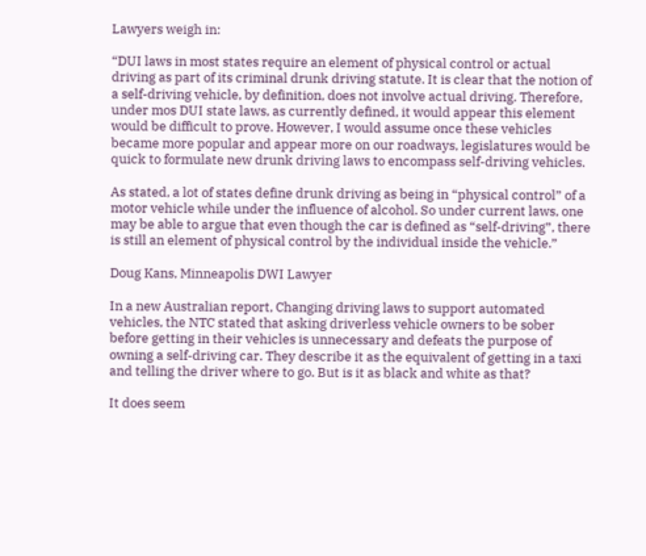Lawyers weigh in:

“DUI laws in most states require an element of physical control or actual driving as part of its criminal drunk driving statute. It is clear that the notion of a self-driving vehicle, by definition, does not involve actual driving. Therefore, under mos DUI state laws, as currently defined, it would appear this element would be difficult to prove. However, I would assume once these vehicles became more popular and appear more on our roadways, legislatures would be quick to formulate new drunk driving laws to encompass self-driving vehicles.

As stated, a lot of states define drunk driving as being in “physical control” of a motor vehicle while under the influence of alcohol. So under current laws, one may be able to argue that even though the car is defined as “self-driving”, there is still an element of physical control by the individual inside the vehicle.”

Doug Kans, Minneapolis DWI Lawyer

In a new Australian report, Changing driving laws to support automated vehicles, the NTC stated that asking driverless vehicle owners to be sober before getting in their vehicles is unnecessary and defeats the purpose of owning a self-driving car. They describe it as the equivalent of getting in a taxi and telling the driver where to go. But is it as black and white as that?

It does seem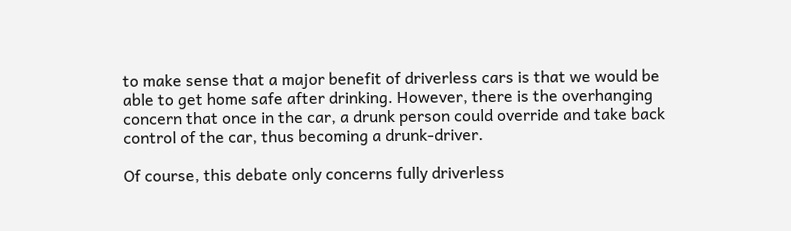to make sense that a major benefit of driverless cars is that we would be able to get home safe after drinking. However, there is the overhanging concern that once in the car, a drunk person could override and take back control of the car, thus becoming a drunk-driver.

Of course, this debate only concerns fully driverless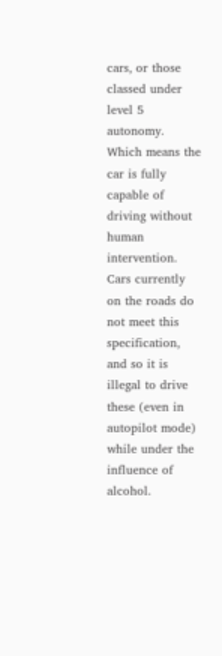cars, or those classed under level 5 autonomy. Which means the car is fully capable of driving without human intervention. Cars currently on the roads do not meet this specification, and so it is illegal to drive these (even in autopilot mode) while under the influence of alcohol.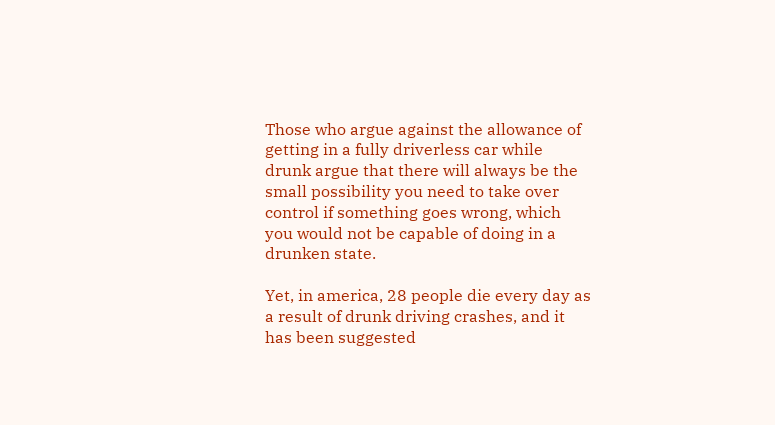Those who argue against the allowance of getting in a fully driverless car while drunk argue that there will always be the small possibility you need to take over control if something goes wrong, which you would not be capable of doing in a drunken state.

Yet, in america, 28 people die every day as a result of drunk driving crashes, and it has been suggested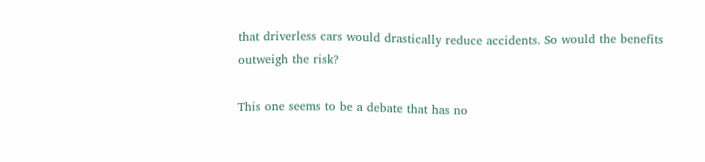that driverless cars would drastically reduce accidents. So would the benefits outweigh the risk?

This one seems to be a debate that has no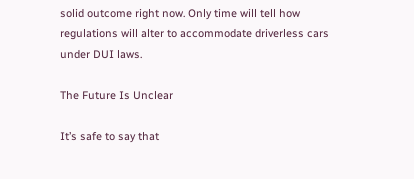solid outcome right now. Only time will tell how regulations will alter to accommodate driverless cars under DUI laws.

The Future Is Unclear

It’s safe to say that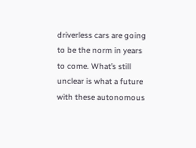driverless cars are going to be the norm in years to come. What’s still unclear is what a future with these autonomous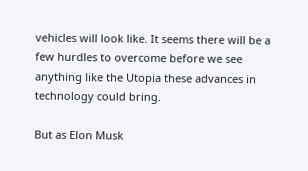vehicles will look like. It seems there will be a few hurdles to overcome before we see anything like the Utopia these advances in technology could bring.

But as Elon Musk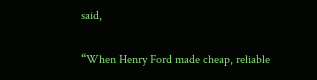said,

“When Henry Ford made cheap, reliable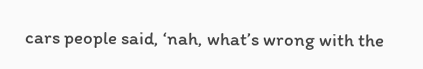cars people said, ‘nah, what’s wrong with the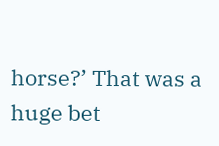horse?’ That was a huge bet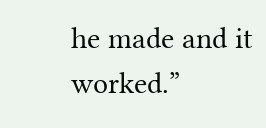he made and it worked.”